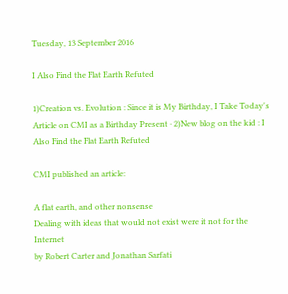Tuesday, 13 September 2016

I Also Find the Flat Earth Refuted

1)Creation vs. Evolution : Since it is My Birthday, I Take Today's Article on CMI as a Birthday Present · 2)New blog on the kid : I Also Find the Flat Earth Refuted

CMI published an article:

A flat earth, and other nonsense
Dealing with ideas that would not exist were it not for the Internet
by Robert Carter and Jonathan Sarfati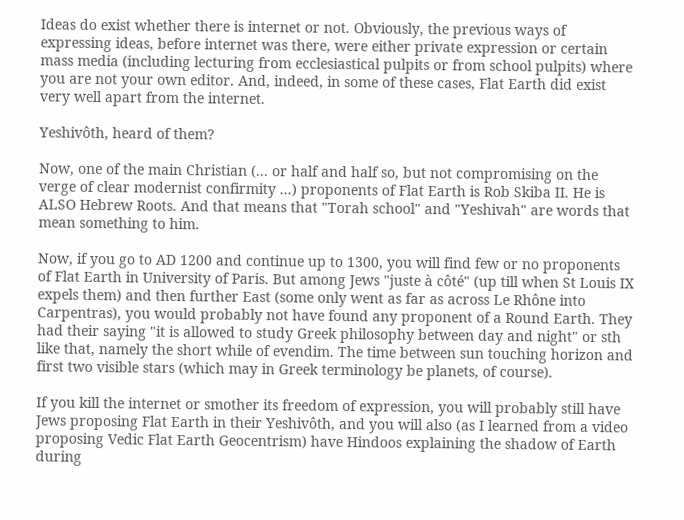Ideas do exist whether there is internet or not. Obviously, the previous ways of expressing ideas, before internet was there, were either private expression or certain mass media (including lecturing from ecclesiastical pulpits or from school pulpits) where you are not your own editor. And, indeed, in some of these cases, Flat Earth did exist very well apart from the internet.

Yeshivôth, heard of them?

Now, one of the main Christian (... or half and half so, but not compromising on the verge of clear modernist confirmity ...) proponents of Flat Earth is Rob Skiba II. He is ALSO Hebrew Roots. And that means that "Torah school" and "Yeshivah" are words that mean something to him.

Now, if you go to AD 1200 and continue up to 1300, you will find few or no proponents of Flat Earth in University of Paris. But among Jews "juste à côté" (up till when St Louis IX expels them) and then further East (some only went as far as across Le Rhône into Carpentras), you would probably not have found any proponent of a Round Earth. They had their saying "it is allowed to study Greek philosophy between day and night" or sth like that, namely the short while of evendim. The time between sun touching horizon and first two visible stars (which may in Greek terminology be planets, of course).

If you kill the internet or smother its freedom of expression, you will probably still have Jews proposing Flat Earth in their Yeshivôth, and you will also (as I learned from a video proposing Vedic Flat Earth Geocentrism) have Hindoos explaining the shadow of Earth during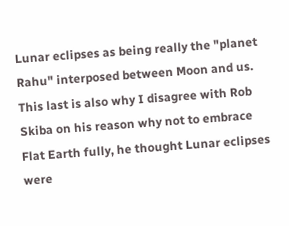Lunar eclipses as being really the "planet Rahu" interposed between Moon and us. This last is also why I disagree with Rob Skiba on his reason why not to embrace Flat Earth fully, he thought Lunar eclipses were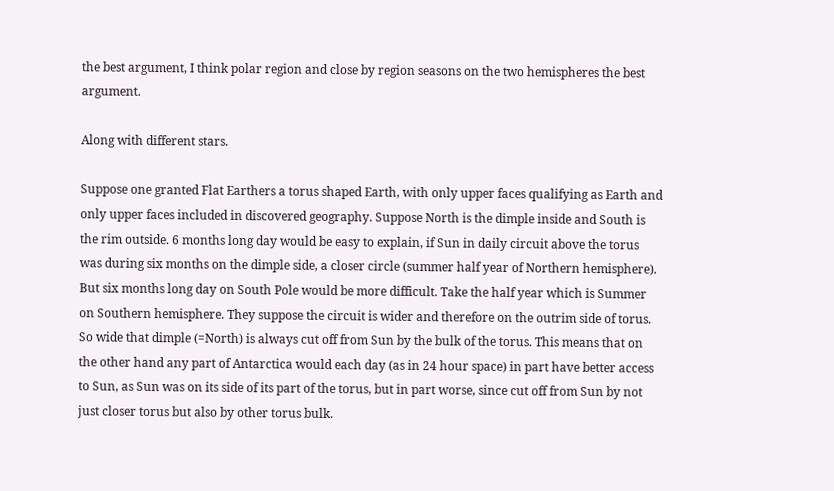the best argument, I think polar region and close by region seasons on the two hemispheres the best argument.

Along with different stars.

Suppose one granted Flat Earthers a torus shaped Earth, with only upper faces qualifying as Earth and only upper faces included in discovered geography. Suppose North is the dimple inside and South is the rim outside. 6 months long day would be easy to explain, if Sun in daily circuit above the torus was during six months on the dimple side, a closer circle (summer half year of Northern hemisphere). But six months long day on South Pole would be more difficult. Take the half year which is Summer on Southern hemisphere. They suppose the circuit is wider and therefore on the outrim side of torus. So wide that dimple (=North) is always cut off from Sun by the bulk of the torus. This means that on the other hand any part of Antarctica would each day (as in 24 hour space) in part have better access to Sun, as Sun was on its side of its part of the torus, but in part worse, since cut off from Sun by not just closer torus but also by other torus bulk.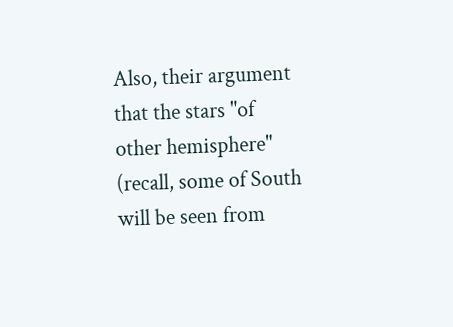Also, their argument that the stars "of other hemisphere" (recall, some of South will be seen from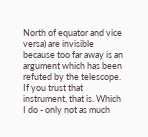North of equator and vice versa) are invisible because too far away is an argument which has been refuted by the telescope. If you trust that instrument, that is. Which I do - only not as much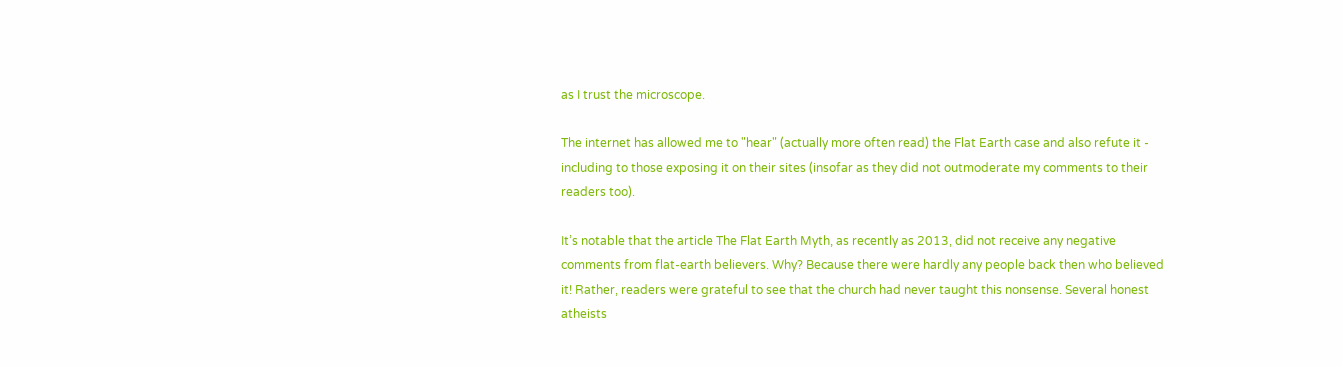as I trust the microscope.

The internet has allowed me to "hear" (actually more often read) the Flat Earth case and also refute it - including to those exposing it on their sites (insofar as they did not outmoderate my comments to their readers too).

It’s notable that the article The Flat Earth Myth, as recently as 2013, did not receive any negative comments from flat-earth believers. Why? Because there were hardly any people back then who believed it! Rather, readers were grateful to see that the church had never taught this nonsense. Several honest atheists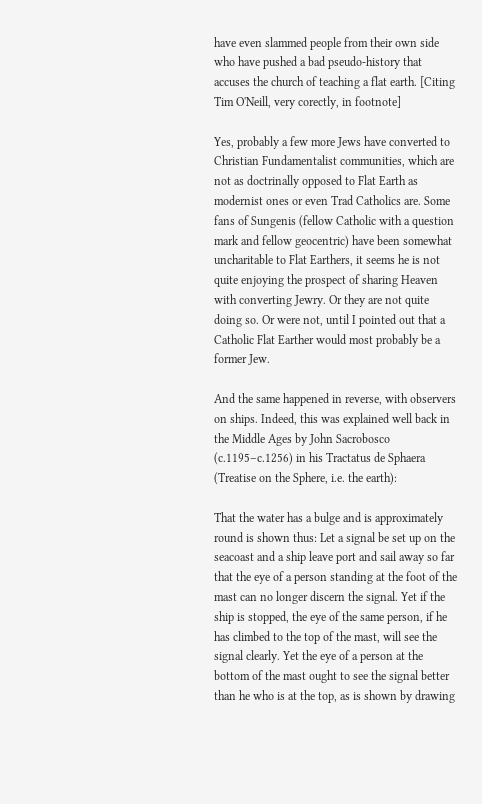have even slammed people from their own side who have pushed a bad pseudo-history that accuses the church of teaching a flat earth. [Citing Tim O'Neill, very corectly, in footnote]

Yes, probably a few more Jews have converted to Christian Fundamentalist communities, which are not as doctrinally opposed to Flat Earth as modernist ones or even Trad Catholics are. Some fans of Sungenis (fellow Catholic with a question mark and fellow geocentric) have been somewhat uncharitable to Flat Earthers, it seems he is not quite enjoying the prospect of sharing Heaven with converting Jewry. Or they are not quite doing so. Or were not, until I pointed out that a Catholic Flat Earther would most probably be a former Jew.

And the same happened in reverse, with observers on ships. Indeed, this was explained well back in the Middle Ages by John Sacrobosco (c.1195–c.1256) in his Tractatus de Sphaera (Treatise on the Sphere, i.e. the earth):

That the water has a bulge and is approximately round is shown thus: Let a signal be set up on the seacoast and a ship leave port and sail away so far that the eye of a person standing at the foot of the mast can no longer discern the signal. Yet if the ship is stopped, the eye of the same person, if he has climbed to the top of the mast, will see the signal clearly. Yet the eye of a person at the bottom of the mast ought to see the signal better than he who is at the top, as is shown by drawing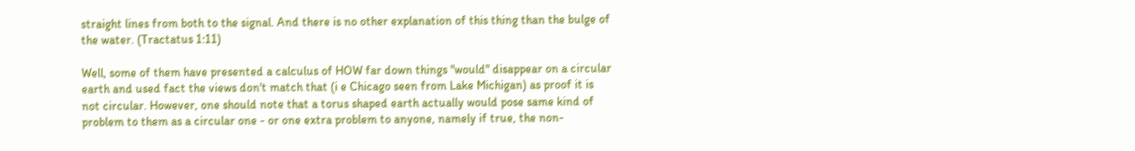straight lines from both to the signal. And there is no other explanation of this thing than the bulge of the water. (Tractatus 1:11)

Well, some of them have presented a calculus of HOW far down things "would" disappear on a circular earth and used fact the views don't match that (i e Chicago seen from Lake Michigan) as proof it is not circular. However, one should note that a torus shaped earth actually would pose same kind of problem to them as a circular one - or one extra problem to anyone, namely if true, the non-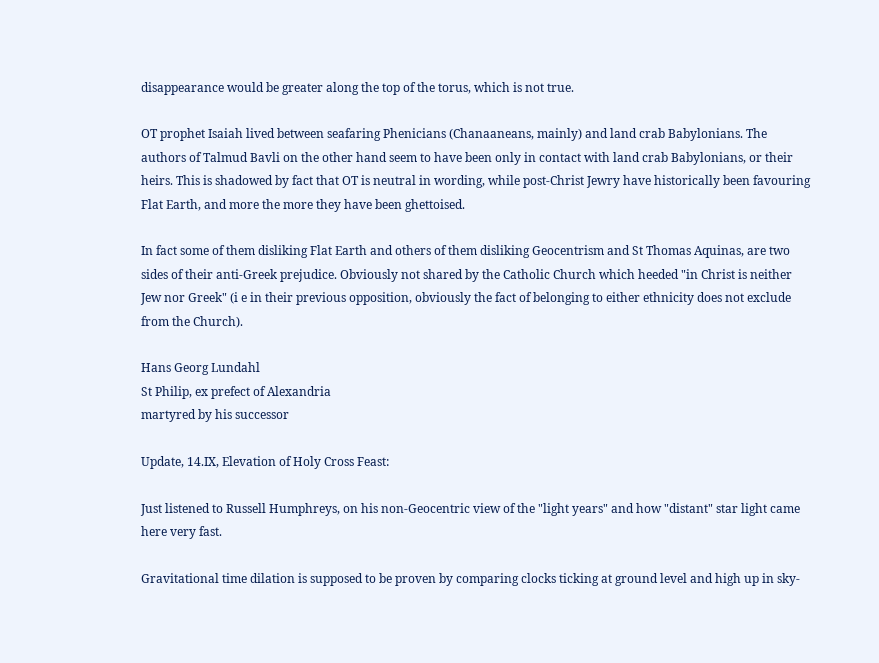disappearance would be greater along the top of the torus, which is not true.

OT prophet Isaiah lived between seafaring Phenicians (Chanaaneans, mainly) and land crab Babylonians. The authors of Talmud Bavli on the other hand seem to have been only in contact with land crab Babylonians, or their heirs. This is shadowed by fact that OT is neutral in wording, while post-Christ Jewry have historically been favouring Flat Earth, and more the more they have been ghettoised.

In fact some of them disliking Flat Earth and others of them disliking Geocentrism and St Thomas Aquinas, are two sides of their anti-Greek prejudice. Obviously not shared by the Catholic Church which heeded "in Christ is neither Jew nor Greek" (i e in their previous opposition, obviously the fact of belonging to either ethnicity does not exclude from the Church).

Hans Georg Lundahl
St Philip, ex prefect of Alexandria
martyred by his successor

Update, 14.IX, Elevation of Holy Cross Feast:

Just listened to Russell Humphreys, on his non-Geocentric view of the "light years" and how "distant" star light came here very fast.

Gravitational time dilation is supposed to be proven by comparing clocks ticking at ground level and high up in sky-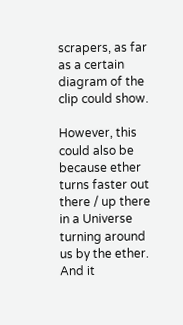scrapers, as far as a certain diagram of the clip could show.

However, this could also be because ether turns faster out there / up there in a Universe turning around us by the ether. And it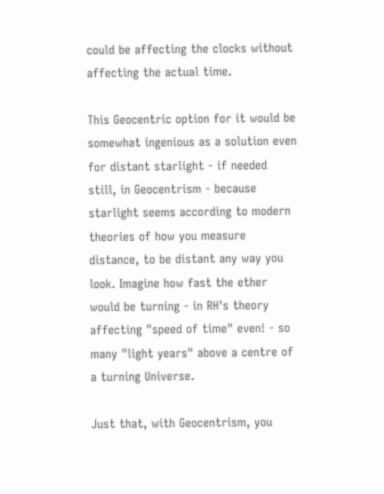could be affecting the clocks without affecting the actual time.

This Geocentric option for it would be somewhat ingenious as a solution even for distant starlight - if needed still, in Geocentrism - because starlight seems according to modern theories of how you measure distance, to be distant any way you look. Imagine how fast the ether would be turning - in RH's theory affecting "speed of time" even! - so many "light years" above a centre of a turning Universe.

Just that, with Geocentrism, you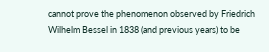cannot prove the phenomenon observed by Friedrich Wilhelm Bessel in 1838 (and previous years) to be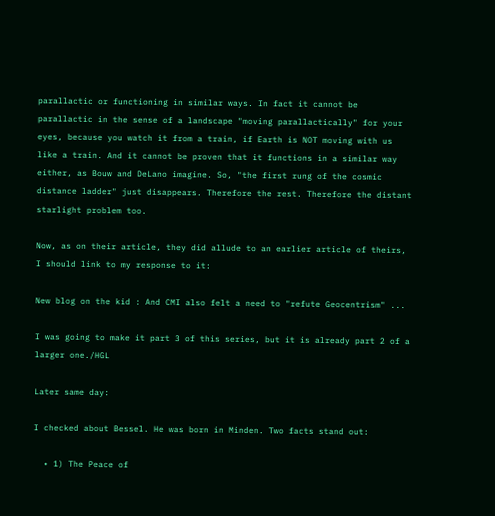parallactic or functioning in similar ways. In fact it cannot be parallactic in the sense of a landscape "moving parallactically" for your eyes, because you watch it from a train, if Earth is NOT moving with us like a train. And it cannot be proven that it functions in a similar way either, as Bouw and DeLano imagine. So, "the first rung of the cosmic distance ladder" just disappears. Therefore the rest. Therefore the distant starlight problem too.

Now, as on their article, they did allude to an earlier article of theirs, I should link to my response to it:

New blog on the kid : And CMI also felt a need to "refute Geocentrism" ...

I was going to make it part 3 of this series, but it is already part 2 of a larger one./HGL

Later same day:

I checked about Bessel. He was born in Minden. Two facts stand out:

  • 1) The Peace of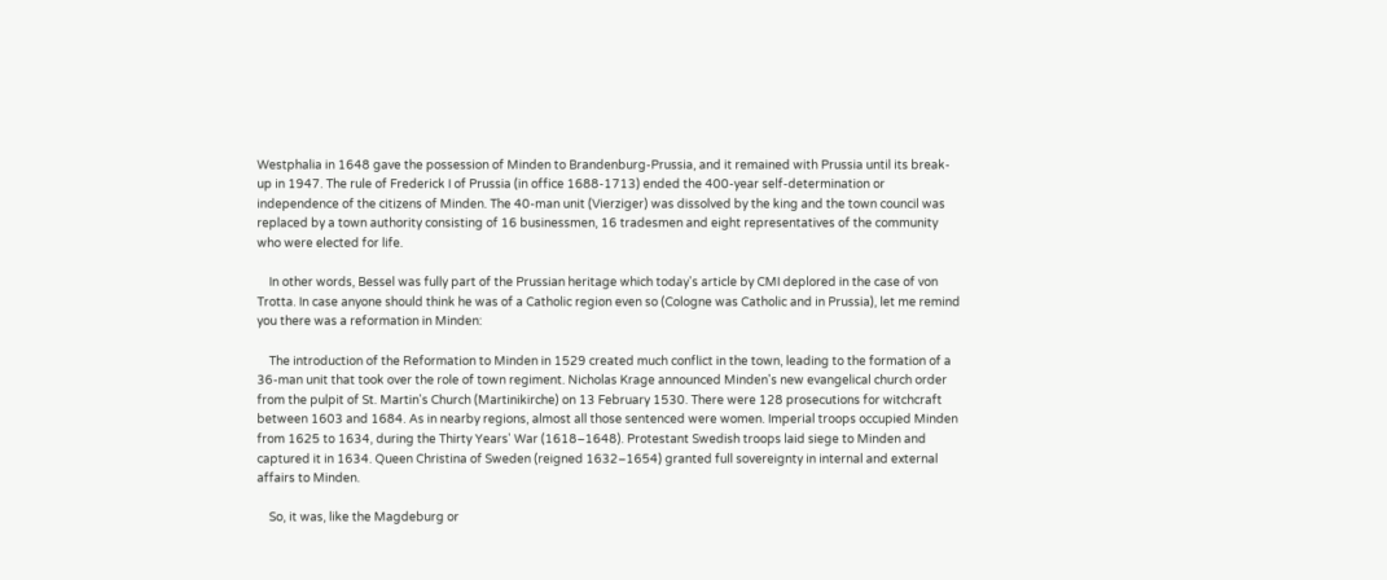Westphalia in 1648 gave the possession of Minden to Brandenburg-Prussia, and it remained with Prussia until its break-up in 1947. The rule of Frederick I of Prussia (in office 1688-1713) ended the 400-year self-determination or independence of the citizens of Minden. The 40-man unit (Vierziger) was dissolved by the king and the town council was replaced by a town authority consisting of 16 businessmen, 16 tradesmen and eight representatives of the community who were elected for life.

    In other words, Bessel was fully part of the Prussian heritage which today's article by CMI deplored in the case of von Trotta. In case anyone should think he was of a Catholic region even so (Cologne was Catholic and in Prussia), let me remind you there was a reformation in Minden:

    The introduction of the Reformation to Minden in 1529 created much conflict in the town, leading to the formation of a 36-man unit that took over the role of town regiment. Nicholas Krage announced Minden's new evangelical church order from the pulpit of St. Martin's Church (Martinikirche) on 13 February 1530. There were 128 prosecutions for witchcraft between 1603 and 1684. As in nearby regions, almost all those sentenced were women. Imperial troops occupied Minden from 1625 to 1634, during the Thirty Years' War (1618–1648). Protestant Swedish troops laid siege to Minden and captured it in 1634. Queen Christina of Sweden (reigned 1632–1654) granted full sovereignty in internal and external affairs to Minden.

    So, it was, like the Magdeburg or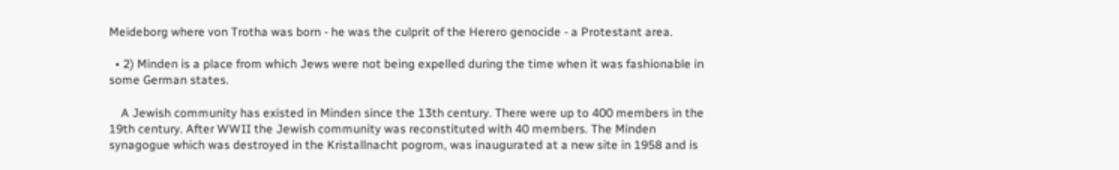Meideborg where von Trotha was born - he was the culprit of the Herero genocide - a Protestant area.

  • 2) Minden is a place from which Jews were not being expelled during the time when it was fashionable in some German states.

    A Jewish community has existed in Minden since the 13th century. There were up to 400 members in the 19th century. After WWII the Jewish community was reconstituted with 40 members. The Minden synagogue which was destroyed in the Kristallnacht pogrom, was inaugurated at a new site in 1958 and is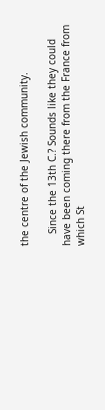the centre of the Jewish community.

    Since the 13th C.? Sounds like they could have been coming there from the France from which St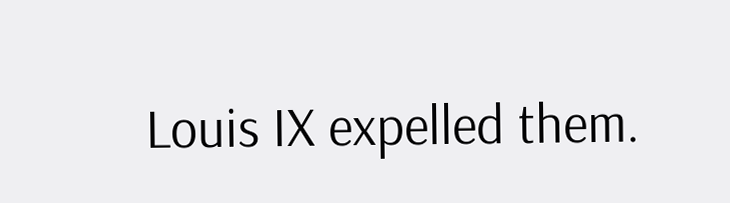Louis IX expelled them.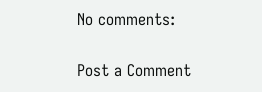No comments:

Post a Comment